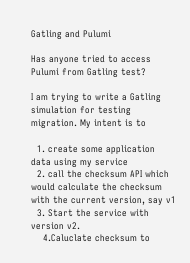Gatling and Pulumi

Has anyone tried to access Pulumi from Gatling test?

I am trying to write a Gatling simulation for testing migration. My intent is to

  1. create some application data using my service
  2. call the checksum API which would calculate the checksum with the current version, say v1
  3. Start the service with version v2.
    4.Caluclate checksum to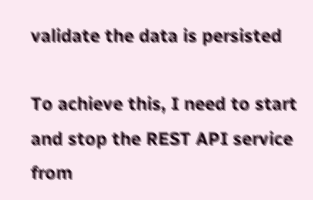validate the data is persisted

To achieve this, I need to start and stop the REST API service from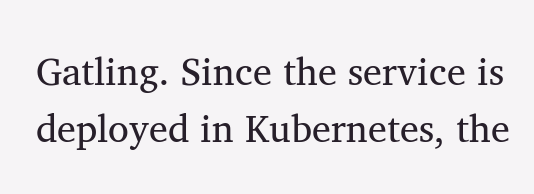Gatling. Since the service is deployed in Kubernetes, the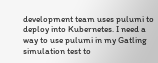development team uses pulumi to deploy into Kubernetes. I need a way to use pulumi in my Gatling simulation test to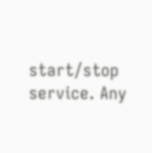start/stop service. Any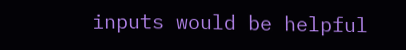inputs would be helpful